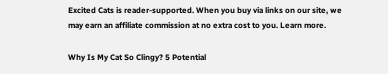Excited Cats is reader-supported. When you buy via links on our site, we may earn an affiliate commission at no extra cost to you. Learn more.

Why Is My Cat So Clingy? 5 Potential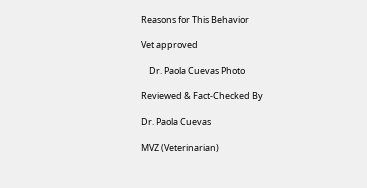Reasons for This Behavior

Vet approved

    Dr. Paola Cuevas Photo

Reviewed & Fact-Checked By

Dr. Paola Cuevas

MVZ (Veterinarian)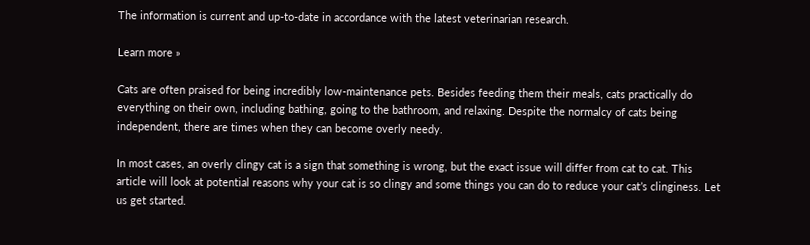The information is current and up-to-date in accordance with the latest veterinarian research.

Learn more »

Cats are often praised for being incredibly low-maintenance pets. Besides feeding them their meals, cats practically do everything on their own, including bathing, going to the bathroom, and relaxing. Despite the normalcy of cats being independent, there are times when they can become overly needy.

In most cases, an overly clingy cat is a sign that something is wrong, but the exact issue will differ from cat to cat. This article will look at potential reasons why your cat is so clingy and some things you can do to reduce your cat’s clinginess. Let us get started.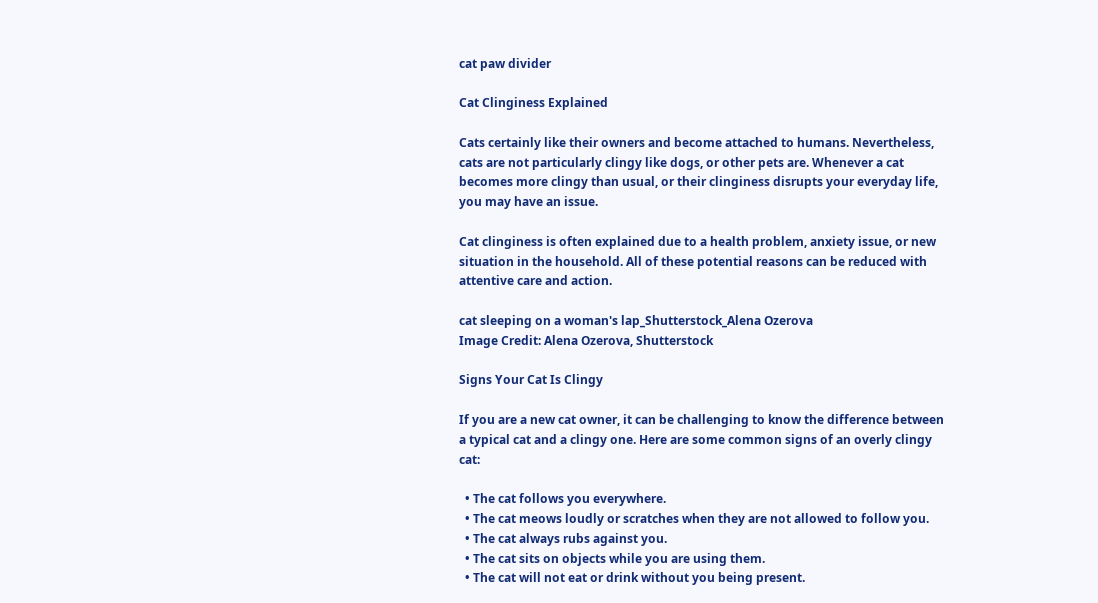cat paw divider

Cat Clinginess Explained

Cats certainly like their owners and become attached to humans. Nevertheless, cats are not particularly clingy like dogs, or other pets are. Whenever a cat becomes more clingy than usual, or their clinginess disrupts your everyday life, you may have an issue.

Cat clinginess is often explained due to a health problem, anxiety issue, or new situation in the household. All of these potential reasons can be reduced with attentive care and action.

cat sleeping on a woman's lap_Shutterstock_Alena Ozerova
Image Credit: Alena Ozerova, Shutterstock

Signs Your Cat Is Clingy

If you are a new cat owner, it can be challenging to know the difference between a typical cat and a clingy one. Here are some common signs of an overly clingy cat:

  • The cat follows you everywhere.
  • The cat meows loudly or scratches when they are not allowed to follow you.
  • The cat always rubs against you.
  • The cat sits on objects while you are using them.
  • The cat will not eat or drink without you being present.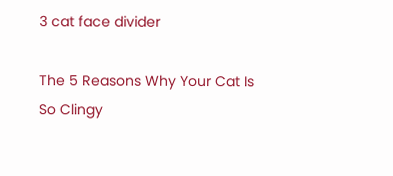3 cat face divider

The 5 Reasons Why Your Cat Is So Clingy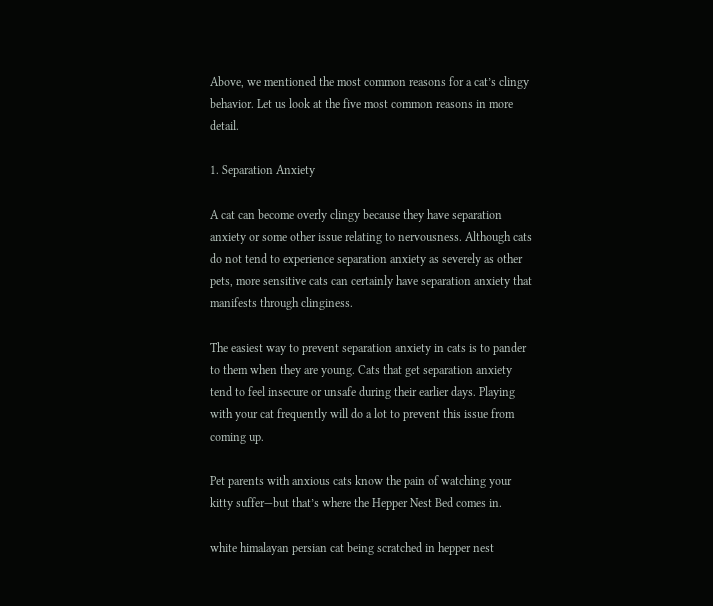Above, we mentioned the most common reasons for a cat’s clingy behavior. Let us look at the five most common reasons in more detail.

1. Separation Anxiety

A cat can become overly clingy because they have separation anxiety or some other issue relating to nervousness. Although cats do not tend to experience separation anxiety as severely as other pets, more sensitive cats can certainly have separation anxiety that manifests through clinginess.

The easiest way to prevent separation anxiety in cats is to pander to them when they are young. Cats that get separation anxiety tend to feel insecure or unsafe during their earlier days. Playing with your cat frequently will do a lot to prevent this issue from coming up.

Pet parents with anxious cats know the pain of watching your kitty suffer—but that’s where the Hepper Nest Bed comes in.

white himalayan persian cat being scratched in hepper nest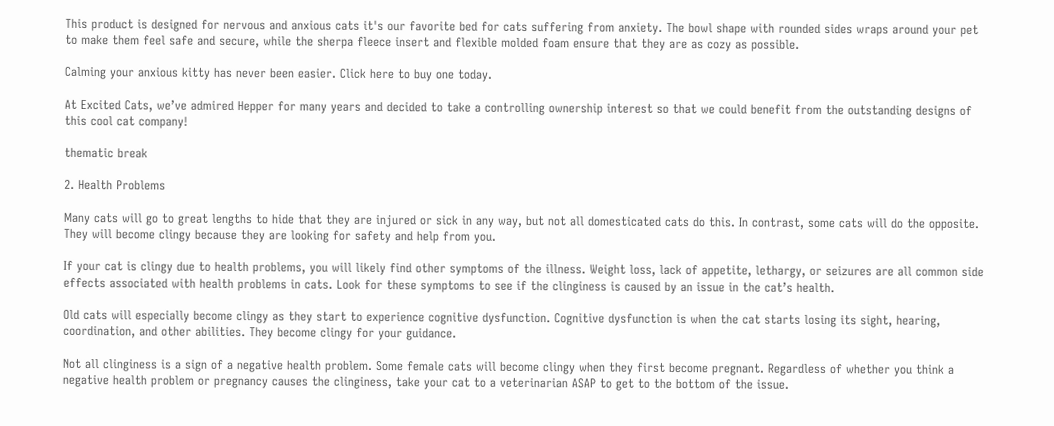This product is designed for nervous and anxious cats it's our favorite bed for cats suffering from anxiety. The bowl shape with rounded sides wraps around your pet to make them feel safe and secure, while the sherpa fleece insert and flexible molded foam ensure that they are as cozy as possible.

Calming your anxious kitty has never been easier. Click here to buy one today.

At Excited Cats, we’ve admired Hepper for many years and decided to take a controlling ownership interest so that we could benefit from the outstanding designs of this cool cat company!

thematic break

2. Health Problems

Many cats will go to great lengths to hide that they are injured or sick in any way, but not all domesticated cats do this. In contrast, some cats will do the opposite. They will become clingy because they are looking for safety and help from you.

If your cat is clingy due to health problems, you will likely find other symptoms of the illness. Weight loss, lack of appetite, lethargy, or seizures are all common side effects associated with health problems in cats. Look for these symptoms to see if the clinginess is caused by an issue in the cat’s health.

Old cats will especially become clingy as they start to experience cognitive dysfunction. Cognitive dysfunction is when the cat starts losing its sight, hearing, coordination, and other abilities. They become clingy for your guidance.

Not all clinginess is a sign of a negative health problem. Some female cats will become clingy when they first become pregnant. Regardless of whether you think a negative health problem or pregnancy causes the clinginess, take your cat to a veterinarian ASAP to get to the bottom of the issue.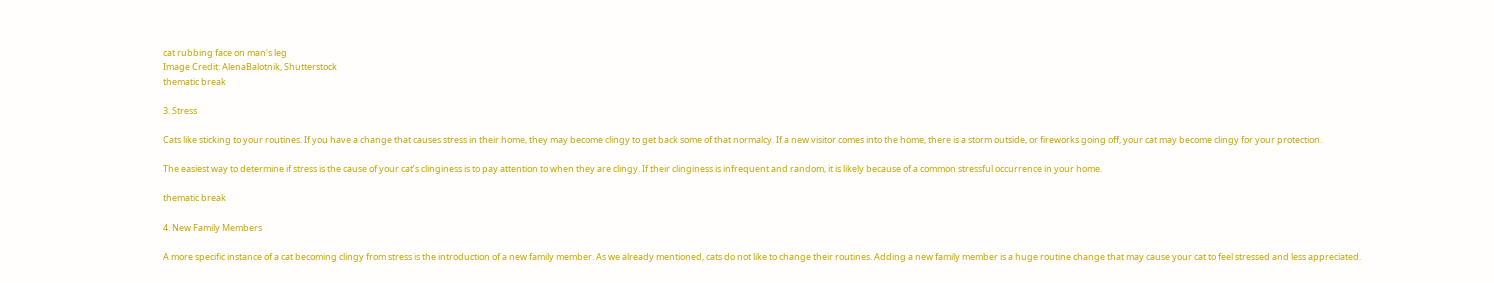cat rubbing face on man's leg
Image Credit: AlenaBalotnik, Shutterstock
thematic break

3. Stress

Cats like sticking to your routines. If you have a change that causes stress in their home, they may become clingy to get back some of that normalcy. If a new visitor comes into the home, there is a storm outside, or fireworks going off, your cat may become clingy for your protection.

The easiest way to determine if stress is the cause of your cat’s clinginess is to pay attention to when they are clingy. If their clinginess is infrequent and random, it is likely because of a common stressful occurrence in your home.

thematic break

4. New Family Members

A more specific instance of a cat becoming clingy from stress is the introduction of a new family member. As we already mentioned, cats do not like to change their routines. Adding a new family member is a huge routine change that may cause your cat to feel stressed and less appreciated.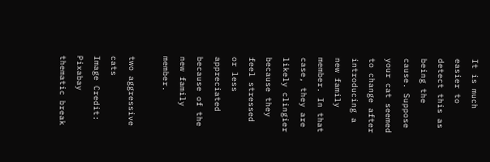It is much easier to detect this as being the cause. Suppose your cat seemed to change after introducing a new family member. In that case, they are likely clingier because they feel stressed or less appreciated because of the new family member.

two aggressive cats
Image Credit: Pixabay
thematic break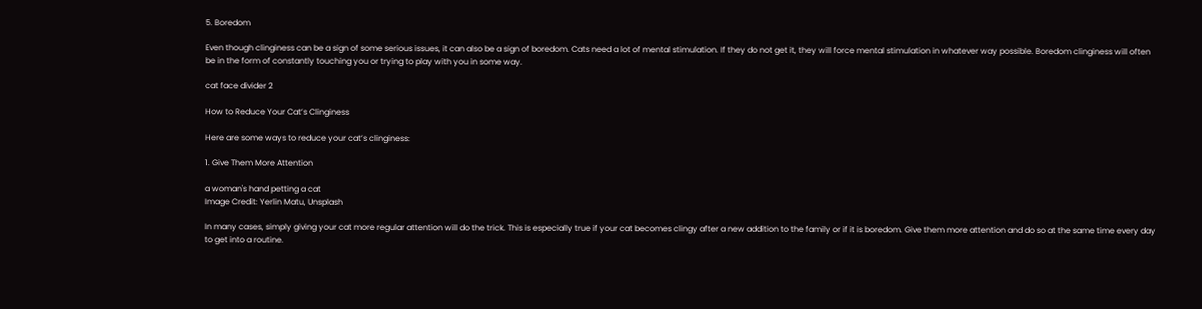5. Boredom

Even though clinginess can be a sign of some serious issues, it can also be a sign of boredom. Cats need a lot of mental stimulation. If they do not get it, they will force mental stimulation in whatever way possible. Boredom clinginess will often be in the form of constantly touching you or trying to play with you in some way.

cat face divider 2

How to Reduce Your Cat’s Clinginess

Here are some ways to reduce your cat’s clinginess:

1. Give Them More Attention

a woman's hand petting a cat
Image Credit: Yerlin Matu, Unsplash

In many cases, simply giving your cat more regular attention will do the trick. This is especially true if your cat becomes clingy after a new addition to the family or if it is boredom. Give them more attention and do so at the same time every day to get into a routine.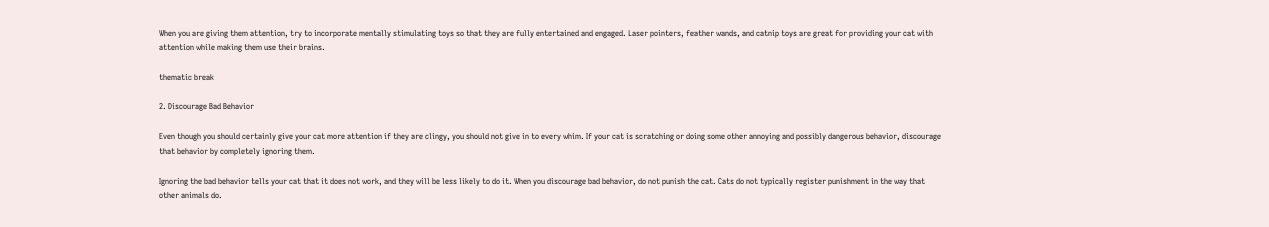When you are giving them attention, try to incorporate mentally stimulating toys so that they are fully entertained and engaged. Laser pointers, feather wands, and catnip toys are great for providing your cat with attention while making them use their brains.

thematic break

2. Discourage Bad Behavior

Even though you should certainly give your cat more attention if they are clingy, you should not give in to every whim. If your cat is scratching or doing some other annoying and possibly dangerous behavior, discourage that behavior by completely ignoring them.

Ignoring the bad behavior tells your cat that it does not work, and they will be less likely to do it. When you discourage bad behavior, do not punish the cat. Cats do not typically register punishment in the way that other animals do.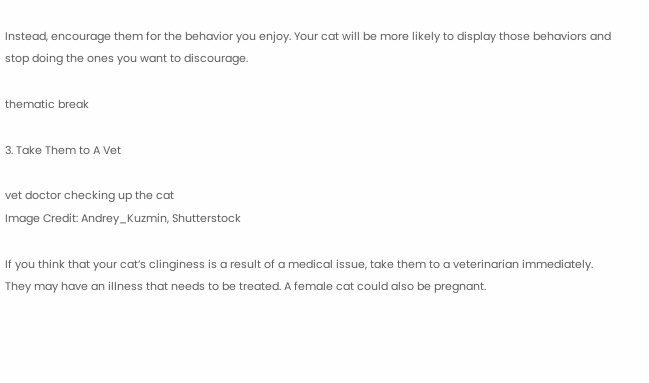Instead, encourage them for the behavior you enjoy. Your cat will be more likely to display those behaviors and stop doing the ones you want to discourage.

thematic break

3. Take Them to A Vet

vet doctor checking up the cat
Image Credit: Andrey_Kuzmin, Shutterstock

If you think that your cat’s clinginess is a result of a medical issue, take them to a veterinarian immediately. They may have an illness that needs to be treated. A female cat could also be pregnant.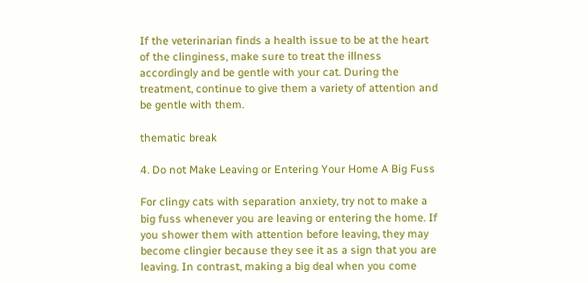If the veterinarian finds a health issue to be at the heart of the clinginess, make sure to treat the illness accordingly and be gentle with your cat. During the treatment, continue to give them a variety of attention and be gentle with them.

thematic break

4. Do not Make Leaving or Entering Your Home A Big Fuss

For clingy cats with separation anxiety, try not to make a big fuss whenever you are leaving or entering the home. If you shower them with attention before leaving, they may become clingier because they see it as a sign that you are leaving. In contrast, making a big deal when you come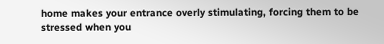home makes your entrance overly stimulating, forcing them to be stressed when you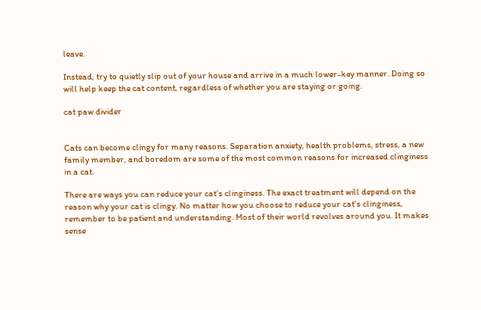leave.

Instead, try to quietly slip out of your house and arrive in a much lower-key manner. Doing so will help keep the cat content, regardless of whether you are staying or going.

cat paw divider


Cats can become clingy for many reasons. Separation anxiety, health problems, stress, a new family member, and boredom are some of the most common reasons for increased clinginess in a cat.

There are ways you can reduce your cat’s clinginess. The exact treatment will depend on the reason why your cat is clingy. No matter how you choose to reduce your cat’s clinginess, remember to be patient and understanding. Most of their world revolves around you. It makes sense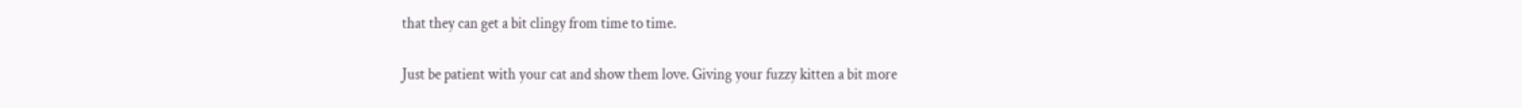that they can get a bit clingy from time to time.

Just be patient with your cat and show them love. Giving your fuzzy kitten a bit more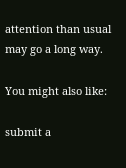attention than usual may go a long way.

You might also like:

submit a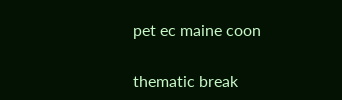pet ec maine coon

thematic break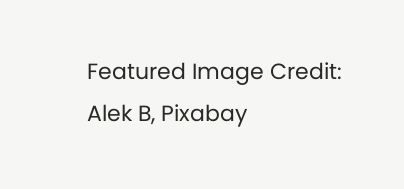Featured Image Credit: Alek B, Pixabay